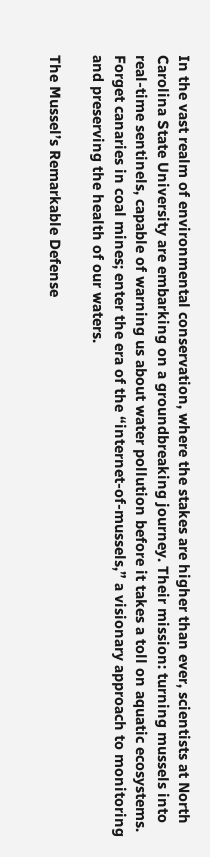In the vast realm of environmental conservation, where the stakes are higher than ever, scientists at North Carolina State University are embarking on a groundbreaking journey. Their mission: turning mussels into real-time sentinels, capable of warning us about water pollution before it takes a toll on aquatic ecosystems. Forget canaries in coal mines; enter the era of the “internet-of-mussels,” a visionary approach to monitoring and preserving the health of our waters.

The Mussel’s Remarkable Defense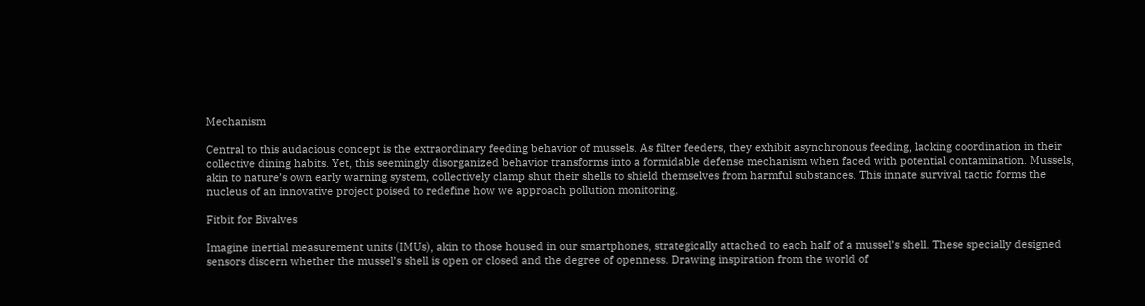Mechanism

Central to this audacious concept is the extraordinary feeding behavior of mussels. As filter feeders, they exhibit asynchronous feeding, lacking coordination in their collective dining habits. Yet, this seemingly disorganized behavior transforms into a formidable defense mechanism when faced with potential contamination. Mussels, akin to nature’s own early warning system, collectively clamp shut their shells to shield themselves from harmful substances. This innate survival tactic forms the nucleus of an innovative project poised to redefine how we approach pollution monitoring.

Fitbit for Bivalves

Imagine inertial measurement units (IMUs), akin to those housed in our smartphones, strategically attached to each half of a mussel’s shell. These specially designed sensors discern whether the mussel’s shell is open or closed and the degree of openness. Drawing inspiration from the world of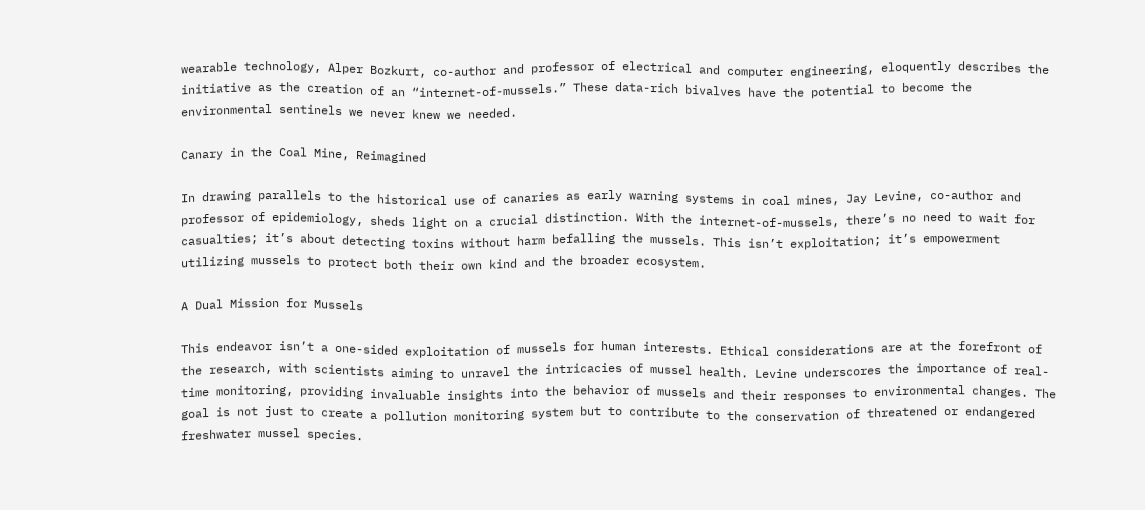wearable technology, Alper Bozkurt, co-author and professor of electrical and computer engineering, eloquently describes the initiative as the creation of an “internet-of-mussels.” These data-rich bivalves have the potential to become the environmental sentinels we never knew we needed.

Canary in the Coal Mine, Reimagined

In drawing parallels to the historical use of canaries as early warning systems in coal mines, Jay Levine, co-author and professor of epidemiology, sheds light on a crucial distinction. With the internet-of-mussels, there’s no need to wait for casualties; it’s about detecting toxins without harm befalling the mussels. This isn’t exploitation; it’s empowerment utilizing mussels to protect both their own kind and the broader ecosystem.

A Dual Mission for Mussels

This endeavor isn’t a one-sided exploitation of mussels for human interests. Ethical considerations are at the forefront of the research, with scientists aiming to unravel the intricacies of mussel health. Levine underscores the importance of real-time monitoring, providing invaluable insights into the behavior of mussels and their responses to environmental changes. The goal is not just to create a pollution monitoring system but to contribute to the conservation of threatened or endangered freshwater mussel species.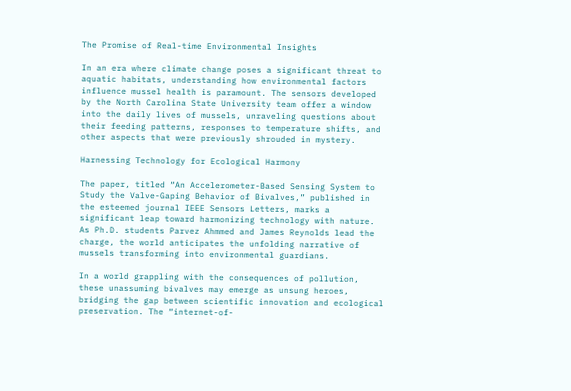The Promise of Real-time Environmental Insights

In an era where climate change poses a significant threat to aquatic habitats, understanding how environmental factors influence mussel health is paramount. The sensors developed by the North Carolina State University team offer a window into the daily lives of mussels, unraveling questions about their feeding patterns, responses to temperature shifts, and other aspects that were previously shrouded in mystery.

Harnessing Technology for Ecological Harmony

The paper, titled “An Accelerometer-Based Sensing System to Study the Valve-Gaping Behavior of Bivalves,” published in the esteemed journal IEEE Sensors Letters, marks a significant leap toward harmonizing technology with nature. As Ph.D. students Parvez Ahmmed and James Reynolds lead the charge, the world anticipates the unfolding narrative of mussels transforming into environmental guardians.

In a world grappling with the consequences of pollution, these unassuming bivalves may emerge as unsung heroes, bridging the gap between scientific innovation and ecological preservation. The “internet-of-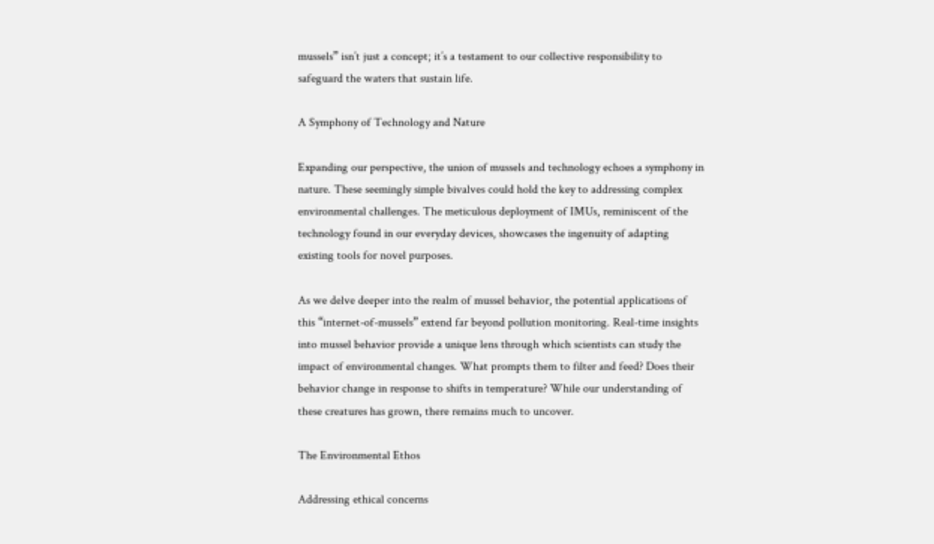mussels” isn’t just a concept; it’s a testament to our collective responsibility to safeguard the waters that sustain life.

A Symphony of Technology and Nature

Expanding our perspective, the union of mussels and technology echoes a symphony in nature. These seemingly simple bivalves could hold the key to addressing complex environmental challenges. The meticulous deployment of IMUs, reminiscent of the technology found in our everyday devices, showcases the ingenuity of adapting existing tools for novel purposes.

As we delve deeper into the realm of mussel behavior, the potential applications of this “internet-of-mussels” extend far beyond pollution monitoring. Real-time insights into mussel behavior provide a unique lens through which scientists can study the impact of environmental changes. What prompts them to filter and feed? Does their behavior change in response to shifts in temperature? While our understanding of these creatures has grown, there remains much to uncover.

The Environmental Ethos

Addressing ethical concerns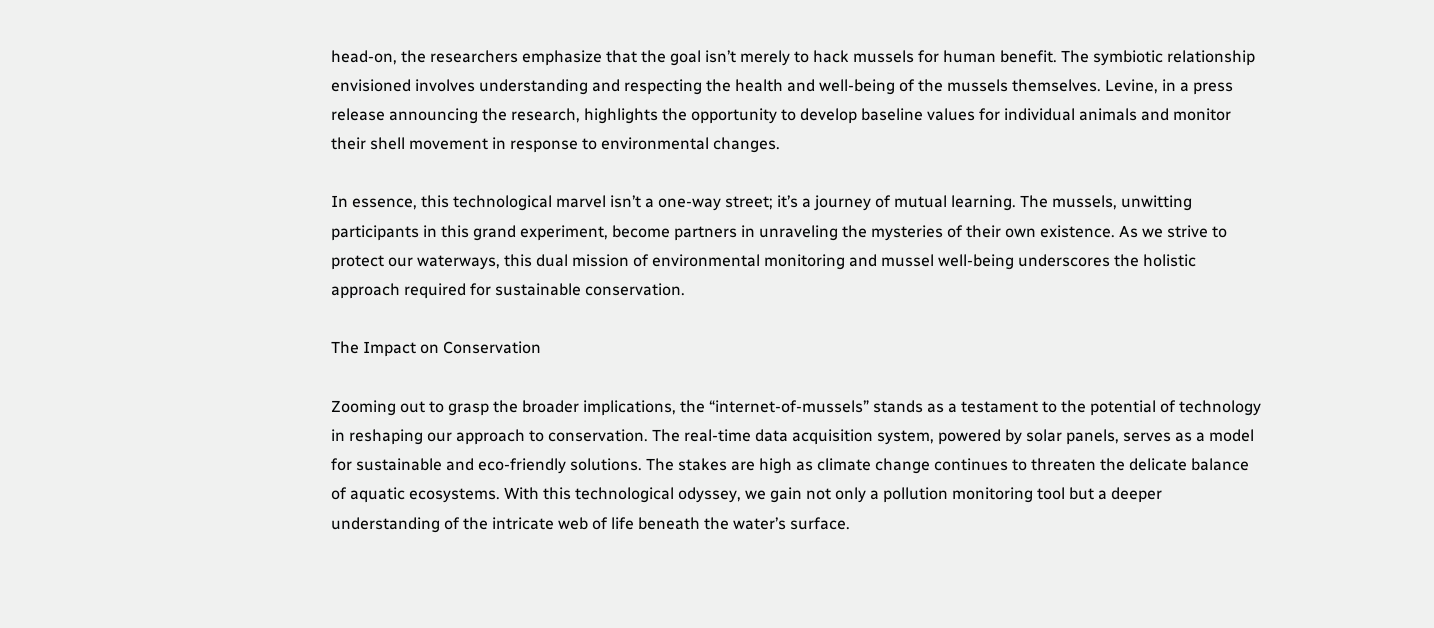head-on, the researchers emphasize that the goal isn’t merely to hack mussels for human benefit. The symbiotic relationship envisioned involves understanding and respecting the health and well-being of the mussels themselves. Levine, in a press release announcing the research, highlights the opportunity to develop baseline values for individual animals and monitor their shell movement in response to environmental changes.

In essence, this technological marvel isn’t a one-way street; it’s a journey of mutual learning. The mussels, unwitting participants in this grand experiment, become partners in unraveling the mysteries of their own existence. As we strive to protect our waterways, this dual mission of environmental monitoring and mussel well-being underscores the holistic approach required for sustainable conservation.

The Impact on Conservation

Zooming out to grasp the broader implications, the “internet-of-mussels” stands as a testament to the potential of technology in reshaping our approach to conservation. The real-time data acquisition system, powered by solar panels, serves as a model for sustainable and eco-friendly solutions. The stakes are high as climate change continues to threaten the delicate balance of aquatic ecosystems. With this technological odyssey, we gain not only a pollution monitoring tool but a deeper understanding of the intricate web of life beneath the water’s surface.